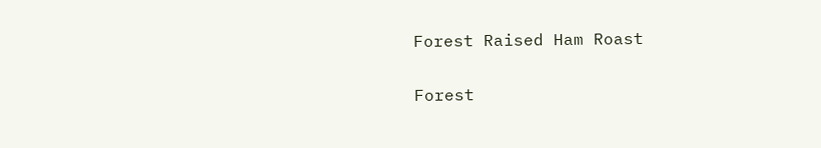Forest Raised Ham Roast

Forest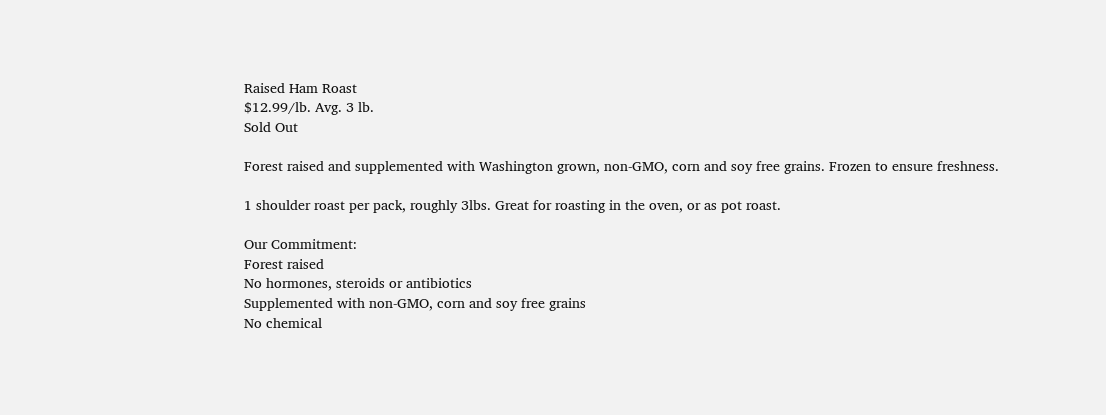Raised Ham Roast
$12.99/lb. Avg. 3 lb.
Sold Out

Forest raised and supplemented with Washington grown, non-GMO, corn and soy free grains. Frozen to ensure freshness.

1 shoulder roast per pack, roughly 3lbs. Great for roasting in the oven, or as pot roast.

Our Commitment:
Forest raised
No hormones, steroids or antibiotics
Supplemented with non-GMO, corn and soy free grains
No chemical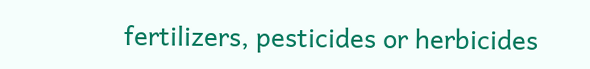fertilizers, pesticides or herbicides